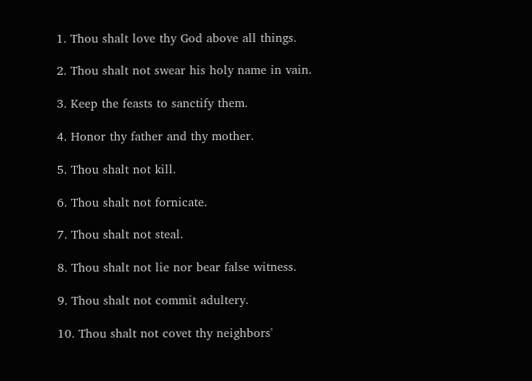1. Thou shalt love thy God above all things.

2. Thou shalt not swear his holy name in vain.

3. Keep the feasts to sanctify them.

4. Honor thy father and thy mother.

5. Thou shalt not kill.

6. Thou shalt not fornicate.

7. Thou shalt not steal.

8. Thou shalt not lie nor bear false witness.

9. Thou shalt not commit adultery.

10. Thou shalt not covet thy neighbors'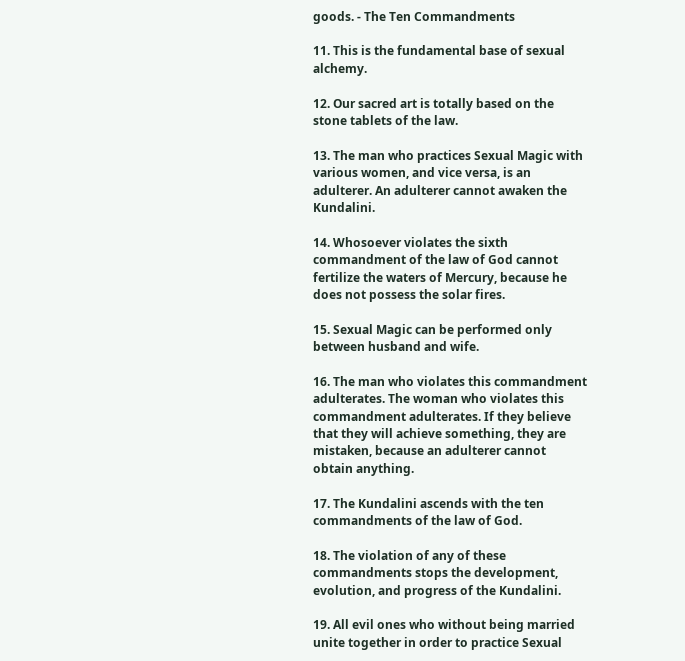goods. - The Ten Commandments

11. This is the fundamental base of sexual alchemy.

12. Our sacred art is totally based on the stone tablets of the law.

13. The man who practices Sexual Magic with various women, and vice versa, is an adulterer. An adulterer cannot awaken the Kundalini.

14. Whosoever violates the sixth commandment of the law of God cannot fertilize the waters of Mercury, because he does not possess the solar fires.

15. Sexual Magic can be performed only between husband and wife.

16. The man who violates this commandment adulterates. The woman who violates this commandment adulterates. If they believe that they will achieve something, they are mistaken, because an adulterer cannot obtain anything.

17. The Kundalini ascends with the ten commandments of the law of God.

18. The violation of any of these commandments stops the development, evolution, and progress of the Kundalini.

19. All evil ones who without being married unite together in order to practice Sexual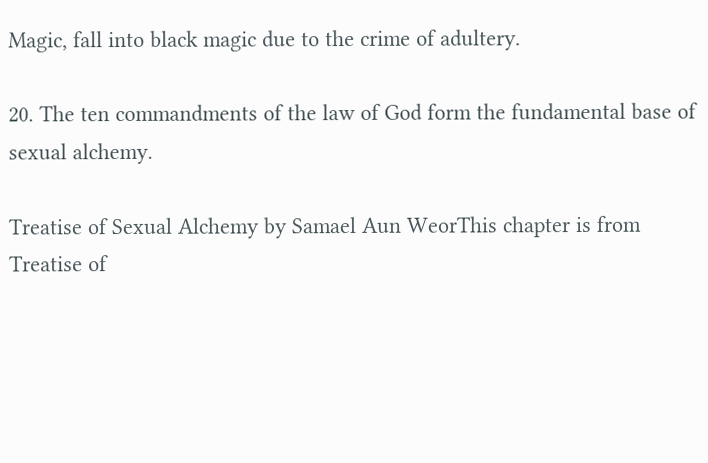Magic, fall into black magic due to the crime of adultery.

20. The ten commandments of the law of God form the fundamental base of sexual alchemy.

Treatise of Sexual Alchemy by Samael Aun WeorThis chapter is from Treatise of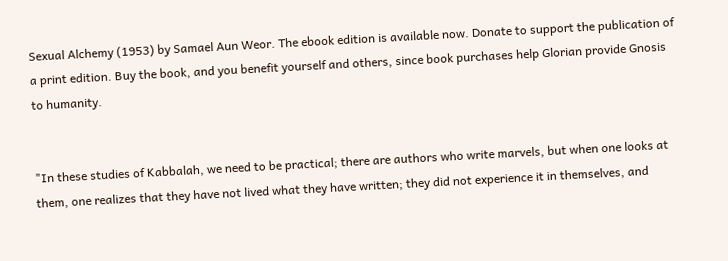Sexual Alchemy (1953) by Samael Aun Weor. The ebook edition is available now. Donate to support the publication of a print edition. Buy the book, and you benefit yourself and others, since book purchases help Glorian provide Gnosis to humanity.


"In these studies of Kabbalah, we need to be practical; there are authors who write marvels, but when one looks at them, one realizes that they have not lived what they have written; they did not experience it in themselves, and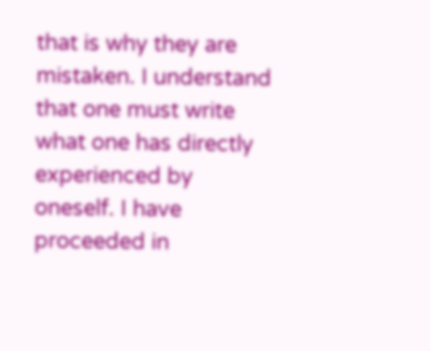that is why they are mistaken. I understand that one must write what one has directly experienced by oneself. I have proceeded in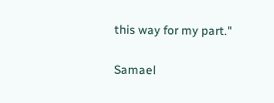this way for my part."

Samael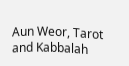Aun Weor, Tarot and Kabbalah